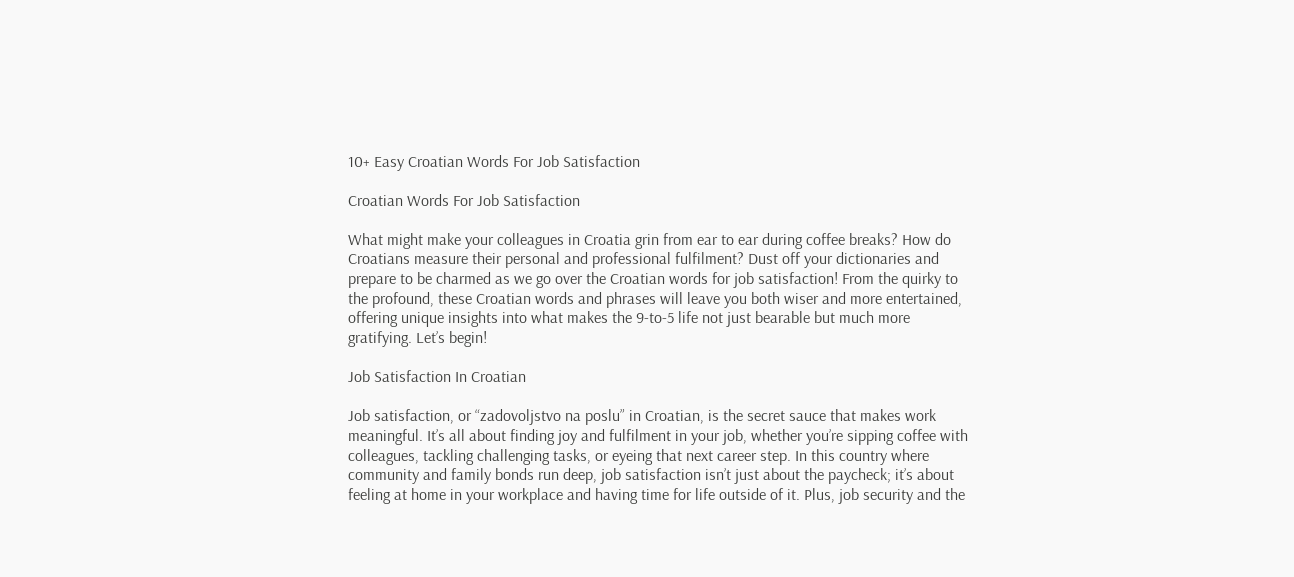10+ Easy Croatian Words For Job Satisfaction

Croatian Words For Job Satisfaction

What might make your colleagues in Croatia grin from ear to ear during coffee breaks? How do Croatians measure their personal and professional fulfilment? Dust off your dictionaries and prepare to be charmed as we go over the Croatian words for job satisfaction! From the quirky to the profound, these Croatian words and phrases will leave you both wiser and more entertained, offering unique insights into what makes the 9-to-5 life not just bearable but much more gratifying. Let’s begin!

Job Satisfaction In Croatian

Job satisfaction, or “zadovoljstvo na poslu” in Croatian, is the secret sauce that makes work meaningful. It’s all about finding joy and fulfilment in your job, whether you’re sipping coffee with colleagues, tackling challenging tasks, or eyeing that next career step. In this country where community and family bonds run deep, job satisfaction isn’t just about the paycheck; it’s about feeling at home in your workplace and having time for life outside of it. Plus, job security and the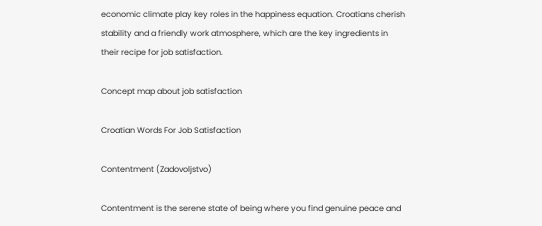economic climate play key roles in the happiness equation. Croatians cherish stability and a friendly work atmosphere, which are the key ingredients in their recipe for job satisfaction.

Concept map about job satisfaction

Croatian Words For Job Satisfaction

Contentment (Zadovoljstvo)

Contentment is the serene state of being where you find genuine peace and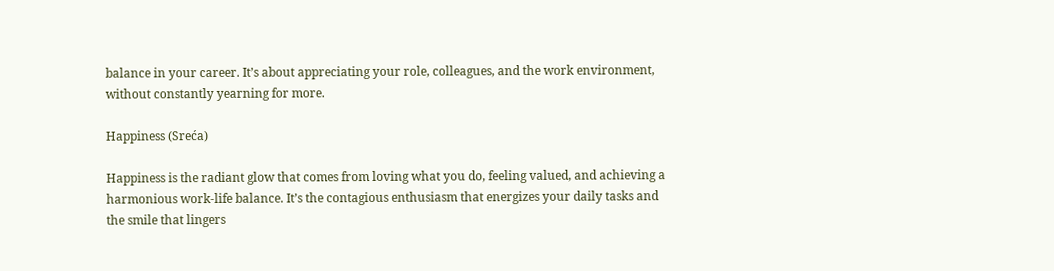balance in your career. It’s about appreciating your role, colleagues, and the work environment, without constantly yearning for more.

Happiness (Sreća)

Happiness is the radiant glow that comes from loving what you do, feeling valued, and achieving a harmonious work-life balance. It’s the contagious enthusiasm that energizes your daily tasks and the smile that lingers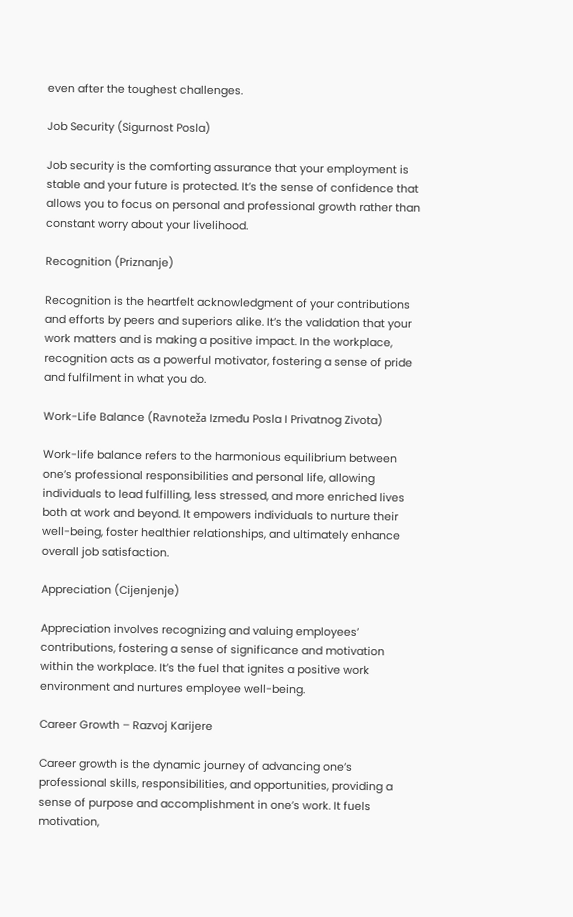even after the toughest challenges.

Job Security (Sigurnost Posla)

Job security is the comforting assurance that your employment is stable and your future is protected. It’s the sense of confidence that allows you to focus on personal and professional growth rather than constant worry about your livelihood.

Recognition (Priznanje)

Recognition is the heartfelt acknowledgment of your contributions and efforts by peers and superiors alike. It’s the validation that your work matters and is making a positive impact. In the workplace, recognition acts as a powerful motivator, fostering a sense of pride and fulfilment in what you do.

Work-Life Balance (Ravnoteža Između Posla I Privatnog Zivota)

Work-life balance refers to the harmonious equilibrium between one’s professional responsibilities and personal life, allowing individuals to lead fulfilling, less stressed, and more enriched lives both at work and beyond. It empowers individuals to nurture their well-being, foster healthier relationships, and ultimately enhance overall job satisfaction.

Appreciation (Cijenjenje)

Appreciation involves recognizing and valuing employees’ contributions, fostering a sense of significance and motivation within the workplace. It’s the fuel that ignites a positive work environment and nurtures employee well-being.

Career Growth – Razvoj Karijere

Career growth is the dynamic journey of advancing one’s professional skills, responsibilities, and opportunities, providing a sense of purpose and accomplishment in one’s work. It fuels motivation,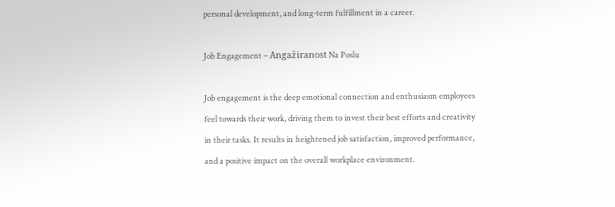personal development, and long-term fulfillment in a career.

Job Engagement – Angažiranost Na Poslu

Job engagement is the deep emotional connection and enthusiasm employees feel towards their work, driving them to invest their best efforts and creativity in their tasks. It results in heightened job satisfaction, improved performance, and a positive impact on the overall workplace environment.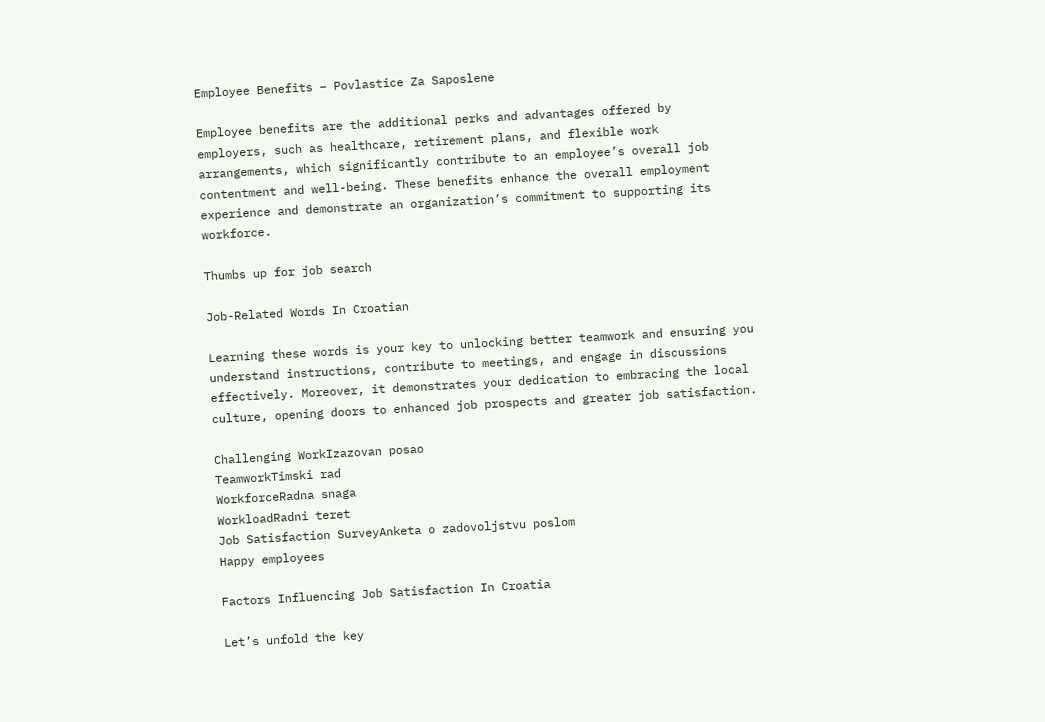Employee Benefits – Povlastice Za Saposlene

Employee benefits are the additional perks and advantages offered by employers, such as healthcare, retirement plans, and flexible work arrangements, which significantly contribute to an employee’s overall job contentment and well-being. These benefits enhance the overall employment experience and demonstrate an organization’s commitment to supporting its workforce.

Thumbs up for job search

Job-Related Words In Croatian

Learning these words is your key to unlocking better teamwork and ensuring you understand instructions, contribute to meetings, and engage in discussions effectively. Moreover, it demonstrates your dedication to embracing the local culture, opening doors to enhanced job prospects and greater job satisfaction.

Challenging WorkIzazovan posao
TeamworkTimski rad
WorkforceRadna snaga
WorkloadRadni teret
Job Satisfaction SurveyAnketa o zadovoljstvu poslom
Happy employees

Factors Influencing Job Satisfaction In Croatia

Let’s unfold the key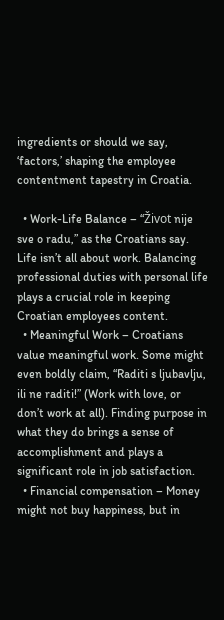ingredients or should we say, ‘factors,’ shaping the employee contentment tapestry in Croatia.

  • Work-Life Balance – “Život nije sve o radu,” as the Croatians say. Life isn’t all about work. Balancing professional duties with personal life plays a crucial role in keeping Croatian employees content.
  • Meaningful Work – Croatians value meaningful work. Some might even boldly claim, “Raditi s ljubavlju, ili ne raditi!” (Work with love, or don’t work at all). Finding purpose in what they do brings a sense of accomplishment and plays a significant role in job satisfaction.
  • Financial compensation – Money might not buy happiness, but in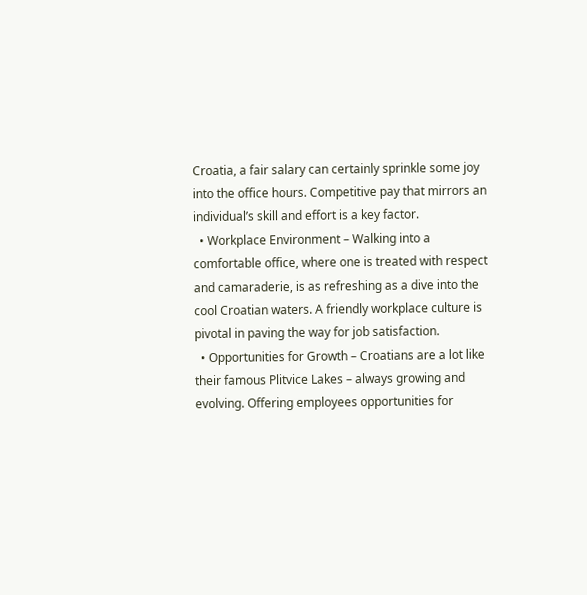Croatia, a fair salary can certainly sprinkle some joy into the office hours. Competitive pay that mirrors an individual’s skill and effort is a key factor.
  • Workplace Environment – Walking into a comfortable office, where one is treated with respect and camaraderie, is as refreshing as a dive into the cool Croatian waters. A friendly workplace culture is pivotal in paving the way for job satisfaction.
  • Opportunities for Growth – Croatians are a lot like their famous Plitvice Lakes – always growing and evolving. Offering employees opportunities for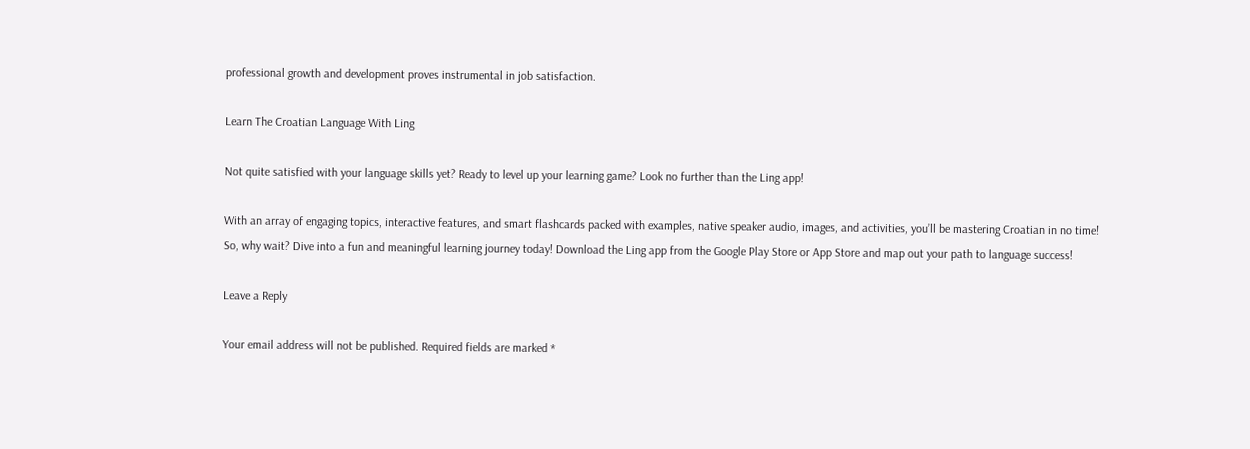professional growth and development proves instrumental in job satisfaction.

Learn The Croatian Language With Ling

Not quite satisfied with your language skills yet? Ready to level up your learning game? Look no further than the Ling app!

With an array of engaging topics, interactive features, and smart flashcards packed with examples, native speaker audio, images, and activities, you’ll be mastering Croatian in no time! So, why wait? Dive into a fun and meaningful learning journey today! Download the Ling app from the Google Play Store or App Store and map out your path to language success!

Leave a Reply

Your email address will not be published. Required fields are marked *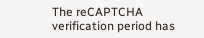The reCAPTCHA verification period has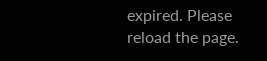expired. Please reload the page.